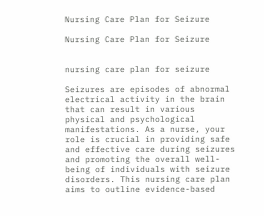Nursing Care Plan for Seizure

Nursing Care Plan for Seizure


nursing care plan for seizure

Seizures are episodes of abnormal electrical activity in the brain that can result in various physical and psychological manifestations. As a nurse, your role is crucial in providing safe and effective care during seizures and promoting the overall well-being of individuals with seizure disorders. This nursing care plan aims to outline evidence-based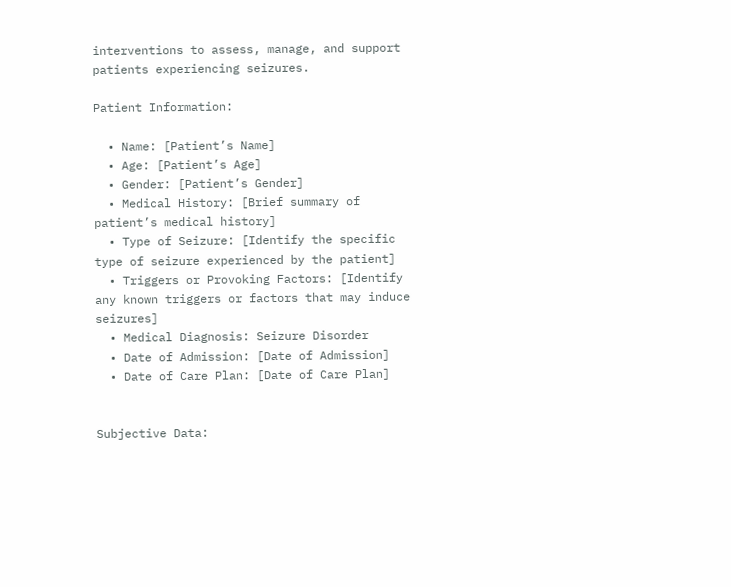interventions to assess, manage, and support patients experiencing seizures.

Patient Information:

  • Name: [Patient’s Name]
  • Age: [Patient’s Age]
  • Gender: [Patient’s Gender]
  • Medical History: [Brief summary of patient’s medical history]
  • Type of Seizure: [Identify the specific type of seizure experienced by the patient]
  • Triggers or Provoking Factors: [Identify any known triggers or factors that may induce seizures]
  • Medical Diagnosis: Seizure Disorder
  • Date of Admission: [Date of Admission]
  • Date of Care Plan: [Date of Care Plan]


Subjective Data: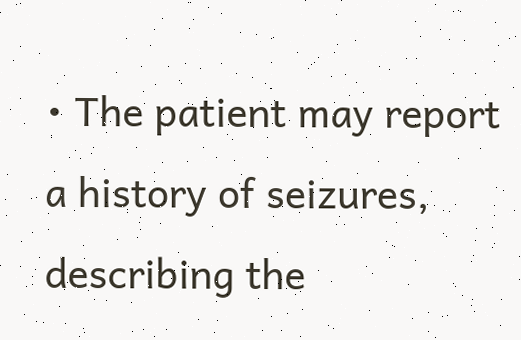• The patient may report a history of seizures, describing the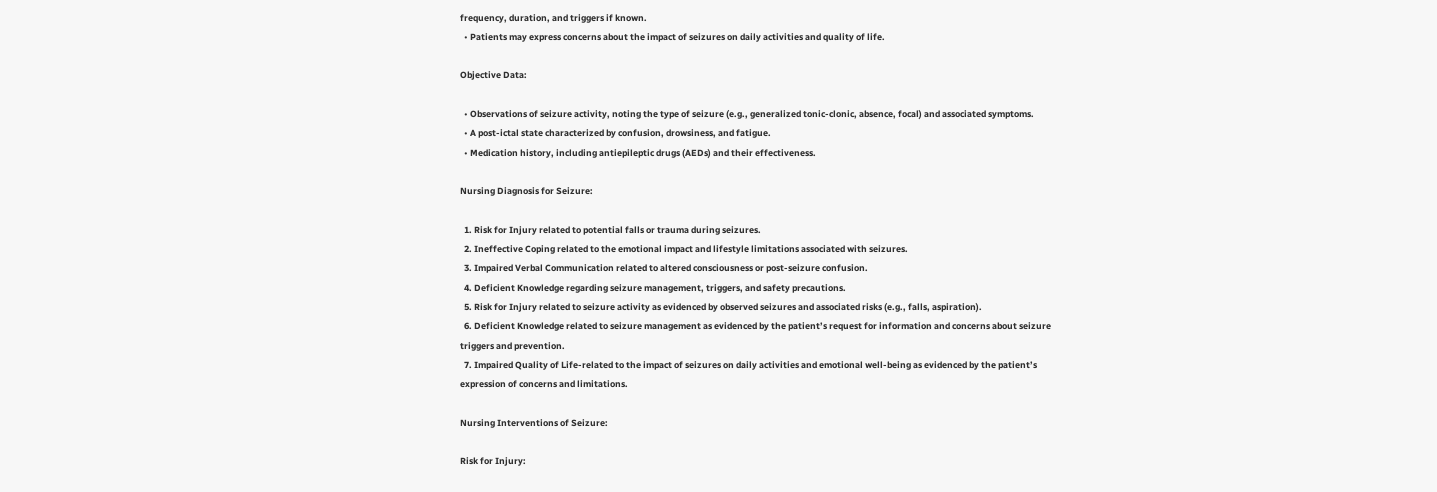frequency, duration, and triggers if known.
  • Patients may express concerns about the impact of seizures on daily activities and quality of life.

Objective Data:

  • Observations of seizure activity, noting the type of seizure (e.g., generalized tonic-clonic, absence, focal) and associated symptoms.
  • A post-ictal state characterized by confusion, drowsiness, and fatigue.
  • Medication history, including antiepileptic drugs (AEDs) and their effectiveness.

Nursing Diagnosis for Seizure:

  1. Risk for Injury related to potential falls or trauma during seizures.
  2. Ineffective Coping related to the emotional impact and lifestyle limitations associated with seizures.
  3. Impaired Verbal Communication related to altered consciousness or post-seizure confusion.
  4. Deficient Knowledge regarding seizure management, triggers, and safety precautions.
  5. Risk for Injury related to seizure activity as evidenced by observed seizures and associated risks (e.g., falls, aspiration).
  6. Deficient Knowledge related to seizure management as evidenced by the patient’s request for information and concerns about seizure triggers and prevention.
  7. Impaired Quality of Life-related to the impact of seizures on daily activities and emotional well-being as evidenced by the patient’s expression of concerns and limitations.

Nursing Interventions of Seizure:

Risk for Injury: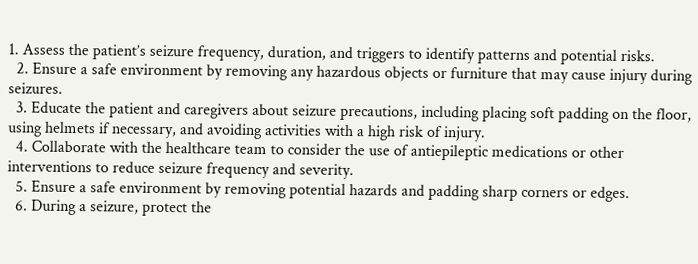1. Assess the patient’s seizure frequency, duration, and triggers to identify patterns and potential risks.
  2. Ensure a safe environment by removing any hazardous objects or furniture that may cause injury during seizures.
  3. Educate the patient and caregivers about seizure precautions, including placing soft padding on the floor, using helmets if necessary, and avoiding activities with a high risk of injury.
  4. Collaborate with the healthcare team to consider the use of antiepileptic medications or other interventions to reduce seizure frequency and severity.
  5. Ensure a safe environment by removing potential hazards and padding sharp corners or edges.
  6. During a seizure, protect the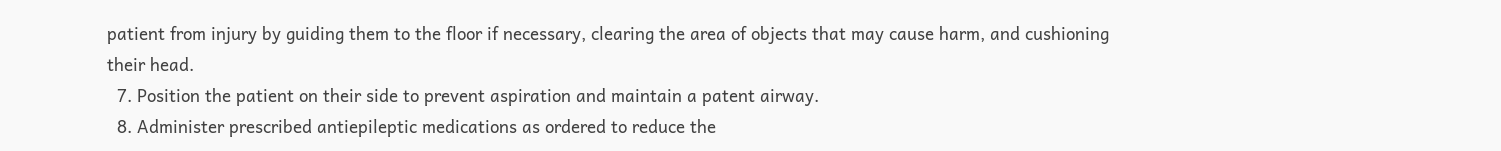patient from injury by guiding them to the floor if necessary, clearing the area of objects that may cause harm, and cushioning their head.
  7. Position the patient on their side to prevent aspiration and maintain a patent airway.
  8. Administer prescribed antiepileptic medications as ordered to reduce the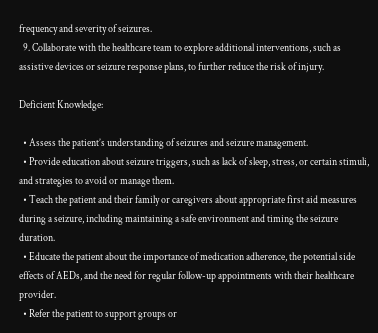frequency and severity of seizures.
  9. Collaborate with the healthcare team to explore additional interventions, such as assistive devices or seizure response plans, to further reduce the risk of injury.

Deficient Knowledge:

  • Assess the patient’s understanding of seizures and seizure management.
  • Provide education about seizure triggers, such as lack of sleep, stress, or certain stimuli, and strategies to avoid or manage them.
  • Teach the patient and their family or caregivers about appropriate first aid measures during a seizure, including maintaining a safe environment and timing the seizure duration.
  • Educate the patient about the importance of medication adherence, the potential side effects of AEDs, and the need for regular follow-up appointments with their healthcare provider.
  • Refer the patient to support groups or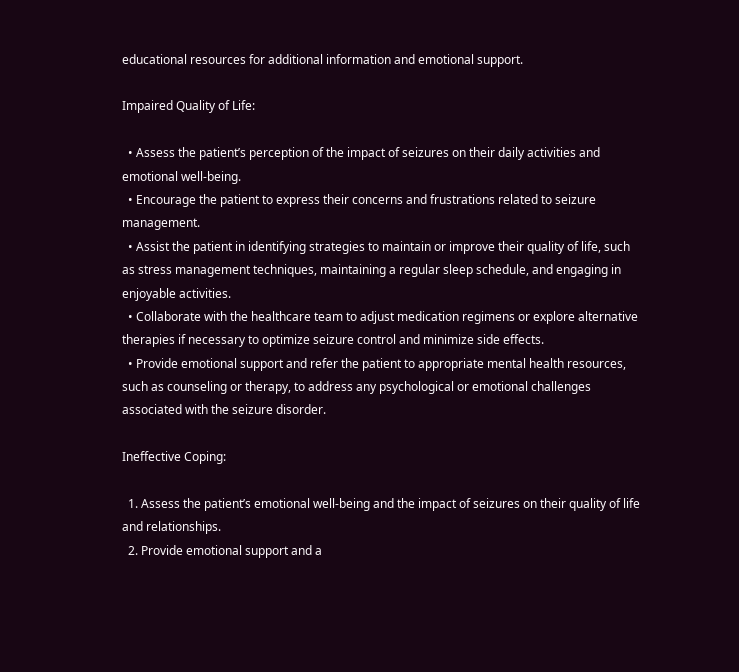educational resources for additional information and emotional support.

Impaired Quality of Life:

  • Assess the patient’s perception of the impact of seizures on their daily activities and emotional well-being.
  • Encourage the patient to express their concerns and frustrations related to seizure management.
  • Assist the patient in identifying strategies to maintain or improve their quality of life, such as stress management techniques, maintaining a regular sleep schedule, and engaging in enjoyable activities.
  • Collaborate with the healthcare team to adjust medication regimens or explore alternative therapies if necessary to optimize seizure control and minimize side effects.
  • Provide emotional support and refer the patient to appropriate mental health resources, such as counseling or therapy, to address any psychological or emotional challenges associated with the seizure disorder.

Ineffective Coping:

  1. Assess the patient’s emotional well-being and the impact of seizures on their quality of life and relationships.
  2. Provide emotional support and a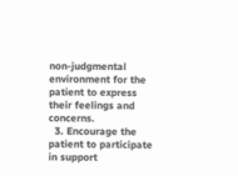non-judgmental environment for the patient to express their feelings and concerns.
  3. Encourage the patient to participate in support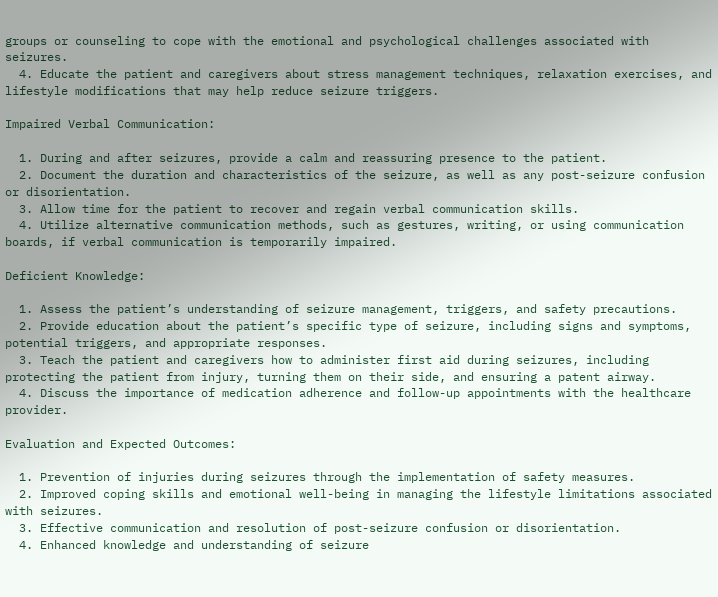groups or counseling to cope with the emotional and psychological challenges associated with seizures.
  4. Educate the patient and caregivers about stress management techniques, relaxation exercises, and lifestyle modifications that may help reduce seizure triggers.

Impaired Verbal Communication:

  1. During and after seizures, provide a calm and reassuring presence to the patient.
  2. Document the duration and characteristics of the seizure, as well as any post-seizure confusion or disorientation.
  3. Allow time for the patient to recover and regain verbal communication skills.
  4. Utilize alternative communication methods, such as gestures, writing, or using communication boards, if verbal communication is temporarily impaired.

Deficient Knowledge:

  1. Assess the patient’s understanding of seizure management, triggers, and safety precautions.
  2. Provide education about the patient’s specific type of seizure, including signs and symptoms, potential triggers, and appropriate responses.
  3. Teach the patient and caregivers how to administer first aid during seizures, including protecting the patient from injury, turning them on their side, and ensuring a patent airway.
  4. Discuss the importance of medication adherence and follow-up appointments with the healthcare provider.

Evaluation and Expected Outcomes:

  1. Prevention of injuries during seizures through the implementation of safety measures.
  2. Improved coping skills and emotional well-being in managing the lifestyle limitations associated with seizures.
  3. Effective communication and resolution of post-seizure confusion or disorientation.
  4. Enhanced knowledge and understanding of seizure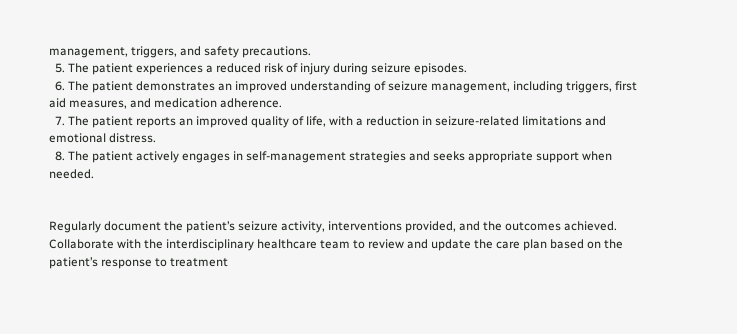management, triggers, and safety precautions.
  5. The patient experiences a reduced risk of injury during seizure episodes.
  6. The patient demonstrates an improved understanding of seizure management, including triggers, first aid measures, and medication adherence.
  7. The patient reports an improved quality of life, with a reduction in seizure-related limitations and emotional distress.
  8. The patient actively engages in self-management strategies and seeks appropriate support when needed.


Regularly document the patient’s seizure activity, interventions provided, and the outcomes achieved. Collaborate with the interdisciplinary healthcare team to review and update the care plan based on the patient’s response to treatment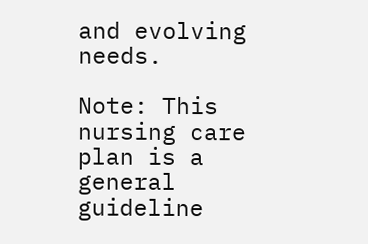and evolving needs.

Note: This nursing care plan is a general guideline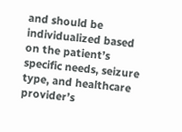and should be individualized based on the patient’s specific needs, seizure type, and healthcare provider’s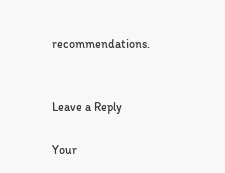recommendations.


Leave a Reply

Your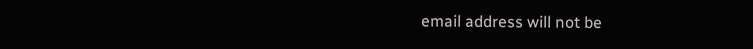email address will not be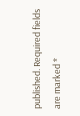published. Required fields are marked *